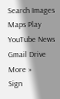Search Images Maps Play YouTube News Gmail Drive More »
Sign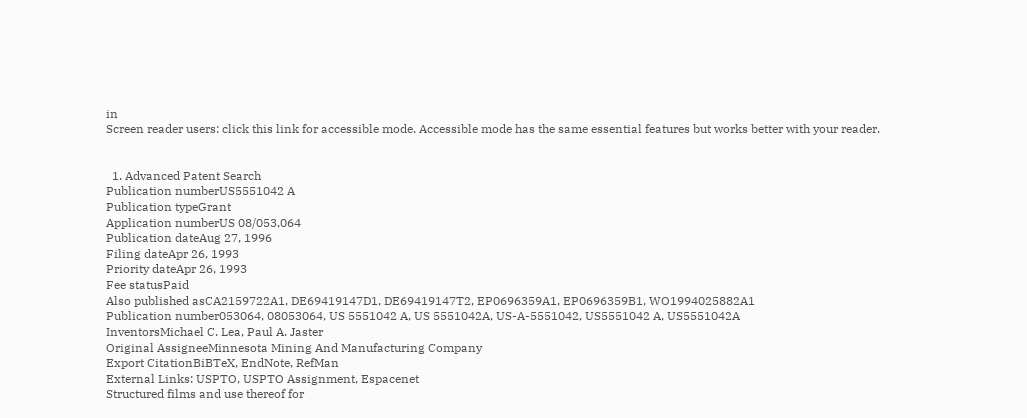in
Screen reader users: click this link for accessible mode. Accessible mode has the same essential features but works better with your reader.


  1. Advanced Patent Search
Publication numberUS5551042 A
Publication typeGrant
Application numberUS 08/053,064
Publication dateAug 27, 1996
Filing dateApr 26, 1993
Priority dateApr 26, 1993
Fee statusPaid
Also published asCA2159722A1, DE69419147D1, DE69419147T2, EP0696359A1, EP0696359B1, WO1994025882A1
Publication number053064, 08053064, US 5551042 A, US 5551042A, US-A-5551042, US5551042 A, US5551042A
InventorsMichael C. Lea, Paul A. Jaster
Original AssigneeMinnesota Mining And Manufacturing Company
Export CitationBiBTeX, EndNote, RefMan
External Links: USPTO, USPTO Assignment, Espacenet
Structured films and use thereof for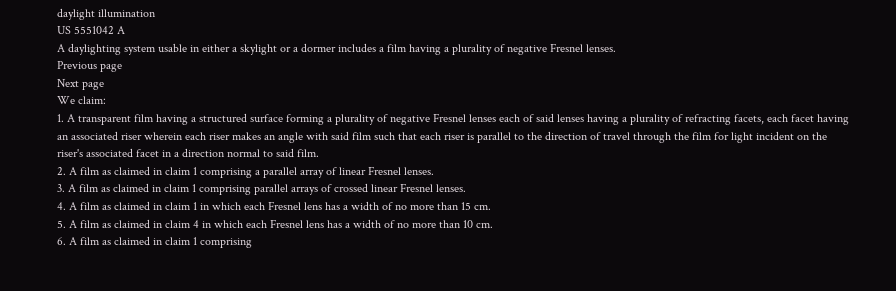daylight illumination
US 5551042 A
A daylighting system usable in either a skylight or a dormer includes a film having a plurality of negative Fresnel lenses.
Previous page
Next page
We claim:
1. A transparent film having a structured surface forming a plurality of negative Fresnel lenses each of said lenses having a plurality of refracting facets, each facet having an associated riser wherein each riser makes an angle with said film such that each riser is parallel to the direction of travel through the film for light incident on the riser's associated facet in a direction normal to said film.
2. A film as claimed in claim 1 comprising a parallel array of linear Fresnel lenses.
3. A film as claimed in claim 1 comprising parallel arrays of crossed linear Fresnel lenses.
4. A film as claimed in claim 1 in which each Fresnel lens has a width of no more than 15 cm.
5. A film as claimed in claim 4 in which each Fresnel lens has a width of no more than 10 cm.
6. A film as claimed in claim 1 comprising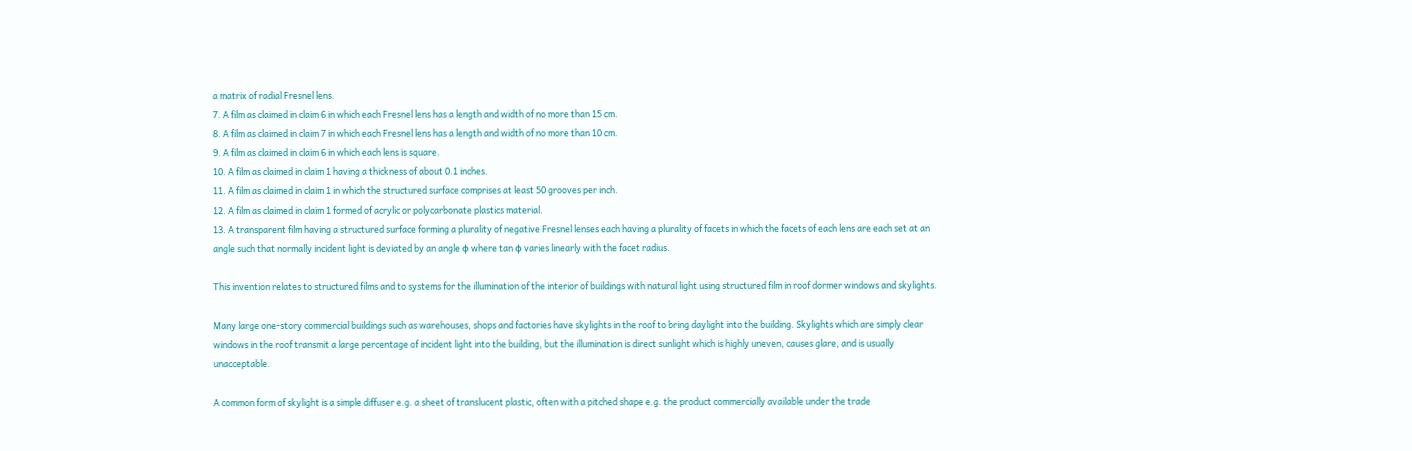a matrix of radial Fresnel lens.
7. A film as claimed in claim 6 in which each Fresnel lens has a length and width of no more than 15 cm.
8. A film as claimed in claim 7 in which each Fresnel lens has a length and width of no more than 10 cm.
9. A film as claimed in claim 6 in which each lens is square.
10. A film as claimed in claim 1 having a thickness of about 0.1 inches.
11. A film as claimed in claim 1 in which the structured surface comprises at least 50 grooves per inch.
12. A film as claimed in claim 1 formed of acrylic or polycarbonate plastics material.
13. A transparent film having a structured surface forming a plurality of negative Fresnel lenses each having a plurality of facets in which the facets of each lens are each set at an angle such that normally incident light is deviated by an angle φ where tan φ varies linearly with the facet radius.

This invention relates to structured films and to systems for the illumination of the interior of buildings with natural light using structured film in roof dormer windows and skylights.

Many large one-story commercial buildings such as warehouses, shops and factories have skylights in the roof to bring daylight into the building. Skylights which are simply clear windows in the roof transmit a large percentage of incident light into the building, but the illumination is direct sunlight which is highly uneven, causes glare, and is usually unacceptable.

A common form of skylight is a simple diffuser e.g. a sheet of translucent plastic, often with a pitched shape e.g. the product commercially available under the trade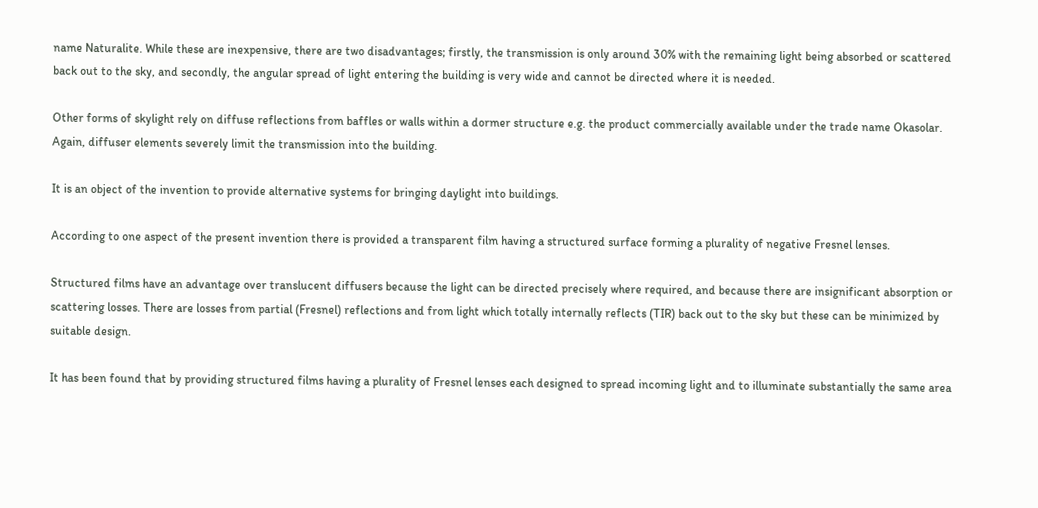name Naturalite. While these are inexpensive, there are two disadvantages; firstly, the transmission is only around 30% with the remaining light being absorbed or scattered back out to the sky, and secondly, the angular spread of light entering the building is very wide and cannot be directed where it is needed.

Other forms of skylight rely on diffuse reflections from baffles or walls within a dormer structure e.g. the product commercially available under the trade name Okasolar. Again, diffuser elements severely limit the transmission into the building.

It is an object of the invention to provide alternative systems for bringing daylight into buildings.

According to one aspect of the present invention there is provided a transparent film having a structured surface forming a plurality of negative Fresnel lenses.

Structured films have an advantage over translucent diffusers because the light can be directed precisely where required, and because there are insignificant absorption or scattering losses. There are losses from partial (Fresnel) reflections and from light which totally internally reflects (TIR) back out to the sky but these can be minimized by suitable design.

It has been found that by providing structured films having a plurality of Fresnel lenses each designed to spread incoming light and to illuminate substantially the same area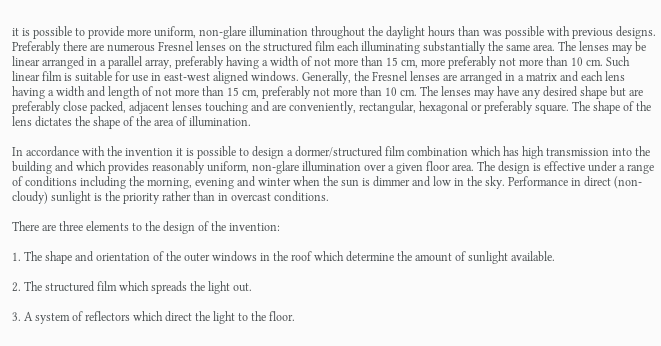it is possible to provide more uniform, non-glare illumination throughout the daylight hours than was possible with previous designs. Preferably there are numerous Fresnel lenses on the structured film each illuminating substantially the same area. The lenses may be linear arranged in a parallel array, preferably having a width of not more than 15 cm, more preferably not more than 10 cm. Such linear film is suitable for use in east-west aligned windows. Generally, the Fresnel lenses are arranged in a matrix and each lens having a width and length of not more than 15 cm, preferably not more than 10 cm. The lenses may have any desired shape but are preferably close packed, adjacent lenses touching and are conveniently, rectangular, hexagonal or preferably square. The shape of the lens dictates the shape of the area of illumination.

In accordance with the invention it is possible to design a dormer/structured film combination which has high transmission into the building and which provides reasonably uniform, non-glare illumination over a given floor area. The design is effective under a range of conditions including the morning, evening and winter when the sun is dimmer and low in the sky. Performance in direct (non-cloudy) sunlight is the priority rather than in overcast conditions.

There are three elements to the design of the invention:

1. The shape and orientation of the outer windows in the roof which determine the amount of sunlight available.

2. The structured film which spreads the light out.

3. A system of reflectors which direct the light to the floor.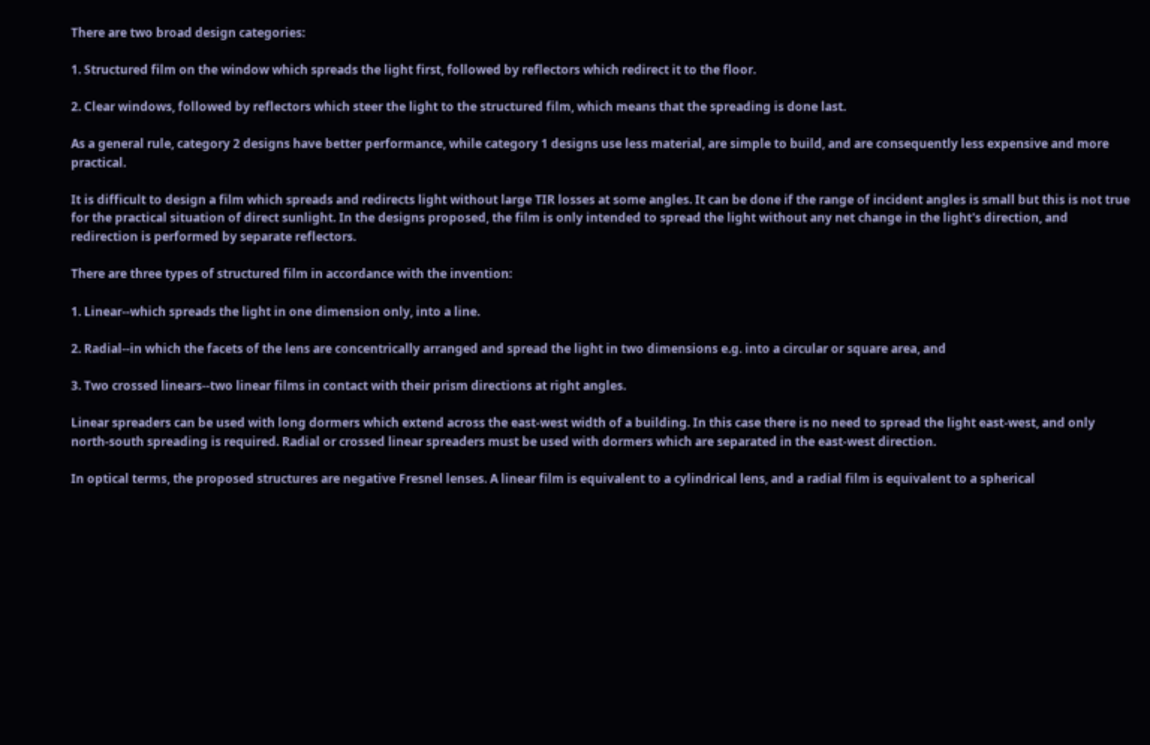There are two broad design categories:

1. Structured film on the window which spreads the light first, followed by reflectors which redirect it to the floor.

2. Clear windows, followed by reflectors which steer the light to the structured film, which means that the spreading is done last.

As a general rule, category 2 designs have better performance, while category 1 designs use less material, are simple to build, and are consequently less expensive and more practical.

It is difficult to design a film which spreads and redirects light without large TIR losses at some angles. It can be done if the range of incident angles is small but this is not true for the practical situation of direct sunlight. In the designs proposed, the film is only intended to spread the light without any net change in the light's direction, and redirection is performed by separate reflectors.

There are three types of structured film in accordance with the invention:

1. Linear--which spreads the light in one dimension only, into a line.

2. Radial--in which the facets of the lens are concentrically arranged and spread the light in two dimensions e.g. into a circular or square area, and

3. Two crossed linears--two linear films in contact with their prism directions at right angles.

Linear spreaders can be used with long dormers which extend across the east-west width of a building. In this case there is no need to spread the light east-west, and only north-south spreading is required. Radial or crossed linear spreaders must be used with dormers which are separated in the east-west direction.

In optical terms, the proposed structures are negative Fresnel lenses. A linear film is equivalent to a cylindrical lens, and a radial film is equivalent to a spherical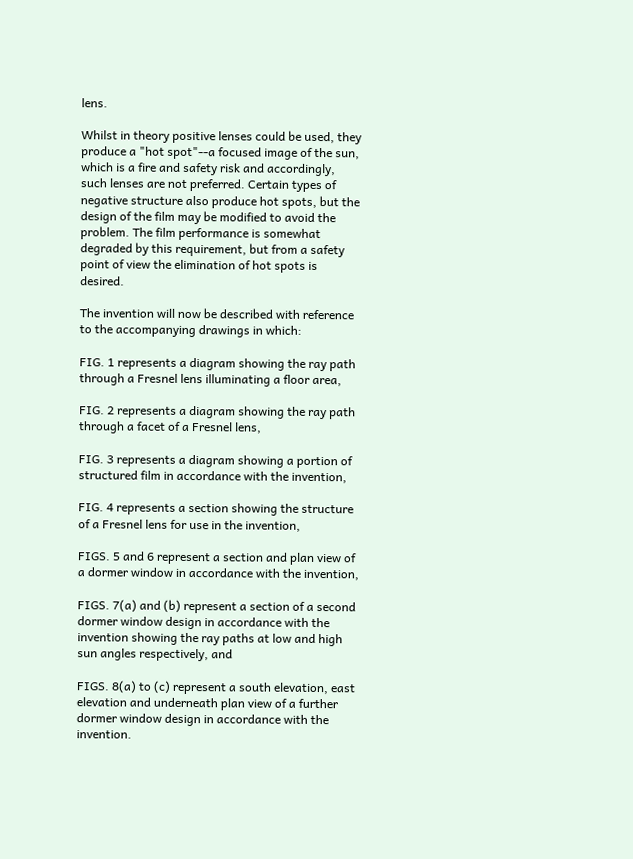lens.

Whilst in theory positive lenses could be used, they produce a "hot spot"--a focused image of the sun, which is a fire and safety risk and accordingly, such lenses are not preferred. Certain types of negative structure also produce hot spots, but the design of the film may be modified to avoid the problem. The film performance is somewhat degraded by this requirement, but from a safety point of view the elimination of hot spots is desired.

The invention will now be described with reference to the accompanying drawings in which:

FIG. 1 represents a diagram showing the ray path through a Fresnel lens illuminating a floor area,

FIG. 2 represents a diagram showing the ray path through a facet of a Fresnel lens,

FIG. 3 represents a diagram showing a portion of structured film in accordance with the invention,

FIG. 4 represents a section showing the structure of a Fresnel lens for use in the invention,

FIGS. 5 and 6 represent a section and plan view of a dormer window in accordance with the invention,

FIGS. 7(a) and (b) represent a section of a second dormer window design in accordance with the invention showing the ray paths at low and high sun angles respectively, and

FIGS. 8(a) to (c) represent a south elevation, east elevation and underneath plan view of a further dormer window design in accordance with the invention.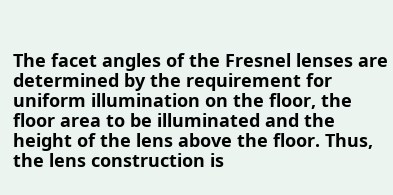The facet angles of the Fresnel lenses are determined by the requirement for uniform illumination on the floor, the floor area to be illuminated and the height of the lens above the floor. Thus, the lens construction is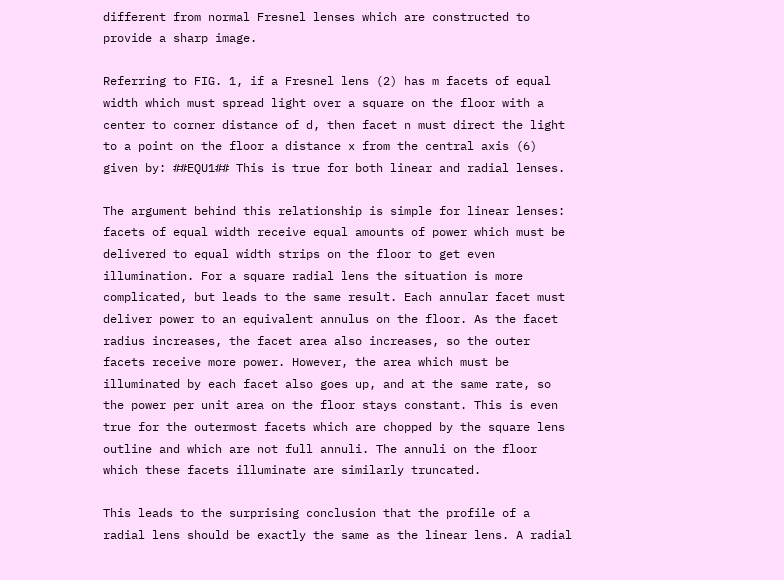different from normal Fresnel lenses which are constructed to provide a sharp image.

Referring to FIG. 1, if a Fresnel lens (2) has m facets of equal width which must spread light over a square on the floor with a center to corner distance of d, then facet n must direct the light to a point on the floor a distance x from the central axis (6) given by: ##EQU1## This is true for both linear and radial lenses.

The argument behind this relationship is simple for linear lenses: facets of equal width receive equal amounts of power which must be delivered to equal width strips on the floor to get even illumination. For a square radial lens the situation is more complicated, but leads to the same result. Each annular facet must deliver power to an equivalent annulus on the floor. As the facet radius increases, the facet area also increases, so the outer facets receive more power. However, the area which must be illuminated by each facet also goes up, and at the same rate, so the power per unit area on the floor stays constant. This is even true for the outermost facets which are chopped by the square lens outline and which are not full annuli. The annuli on the floor which these facets illuminate are similarly truncated.

This leads to the surprising conclusion that the profile of a radial lens should be exactly the same as the linear lens. A radial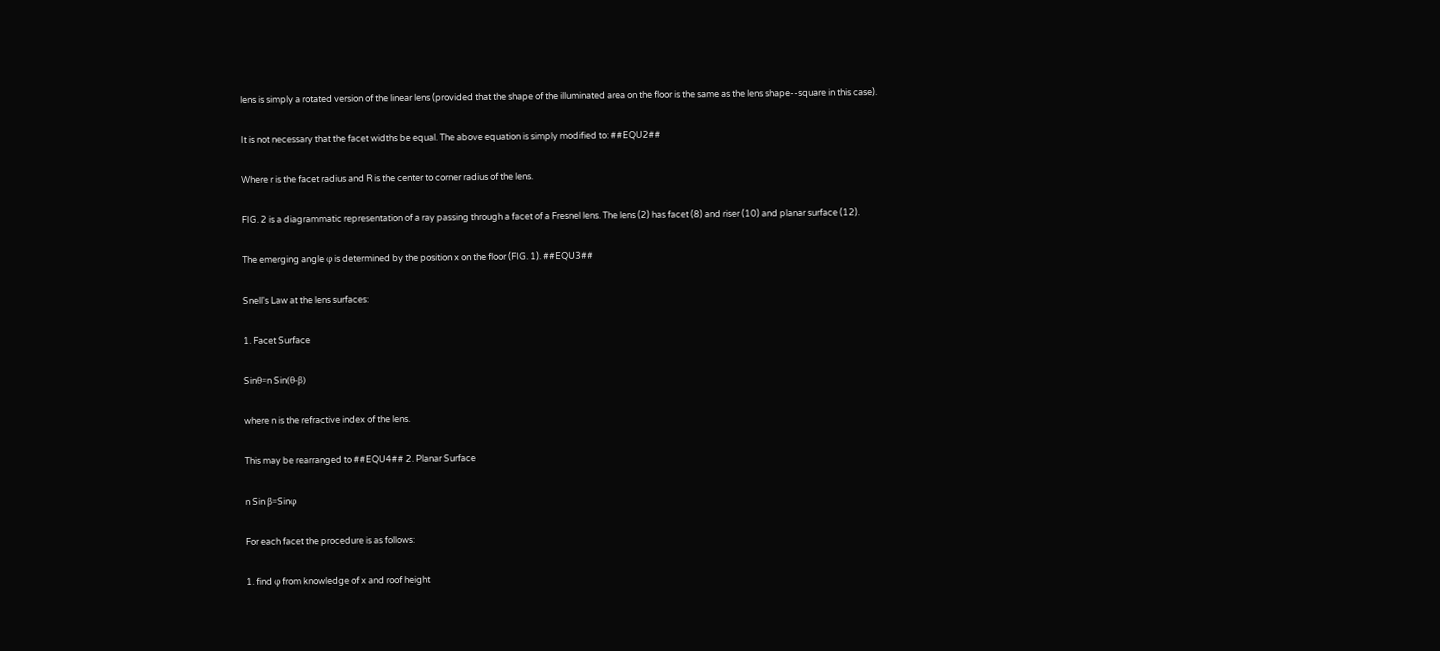lens is simply a rotated version of the linear lens (provided that the shape of the illuminated area on the floor is the same as the lens shape--square in this case).

It is not necessary that the facet widths be equal. The above equation is simply modified to: ##EQU2##

Where r is the facet radius and R is the center to corner radius of the lens.

FIG. 2 is a diagrammatic representation of a ray passing through a facet of a Fresnel lens. The lens (2) has facet (8) and riser (10) and planar surface (12).

The emerging angle φ is determined by the position x on the floor (FIG. 1). ##EQU3##

Snell's Law at the lens surfaces:

1. Facet Surface

Sinθ=n Sin(θ-β)

where n is the refractive index of the lens.

This may be rearranged to ##EQU4## 2. Planar Surface

n Sin β=Sinφ

For each facet the procedure is as follows:

1. find φ from knowledge of x and roof height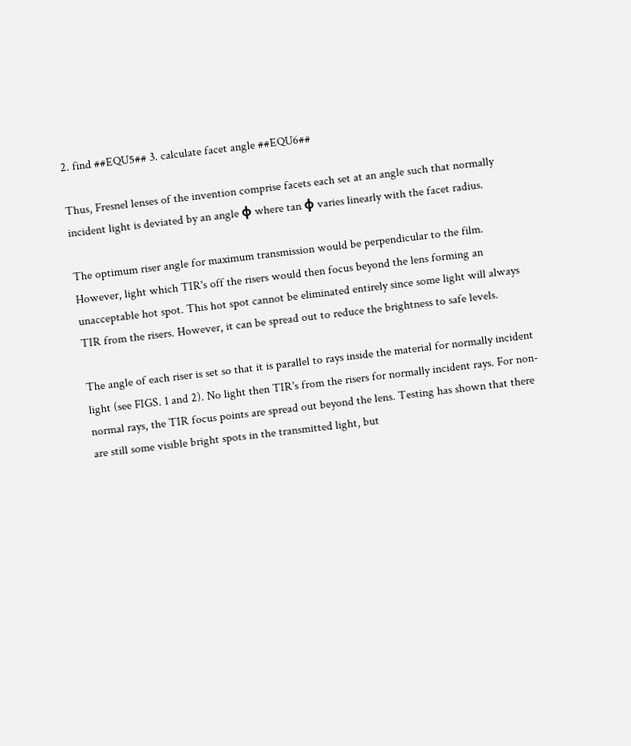2. find ##EQU5## 3. calculate facet angle ##EQU6##

Thus, Fresnel lenses of the invention comprise facets each set at an angle such that normally incident light is deviated by an angle φ where tan φ varies linearly with the facet radius.

The optimum riser angle for maximum transmission would be perpendicular to the film. However, light which TIR's off the risers would then focus beyond the lens forming an unacceptable hot spot. This hot spot cannot be eliminated entirely since some light will always TIR from the risers. However, it can be spread out to reduce the brightness to safe levels.

The angle of each riser is set so that it is parallel to rays inside the material for normally incident light (see FIGS. 1 and 2). No light then TIR's from the risers for normally incident rays. For non-normal rays, the TIR focus points are spread out beyond the lens. Testing has shown that there are still some visible bright spots in the transmitted light, but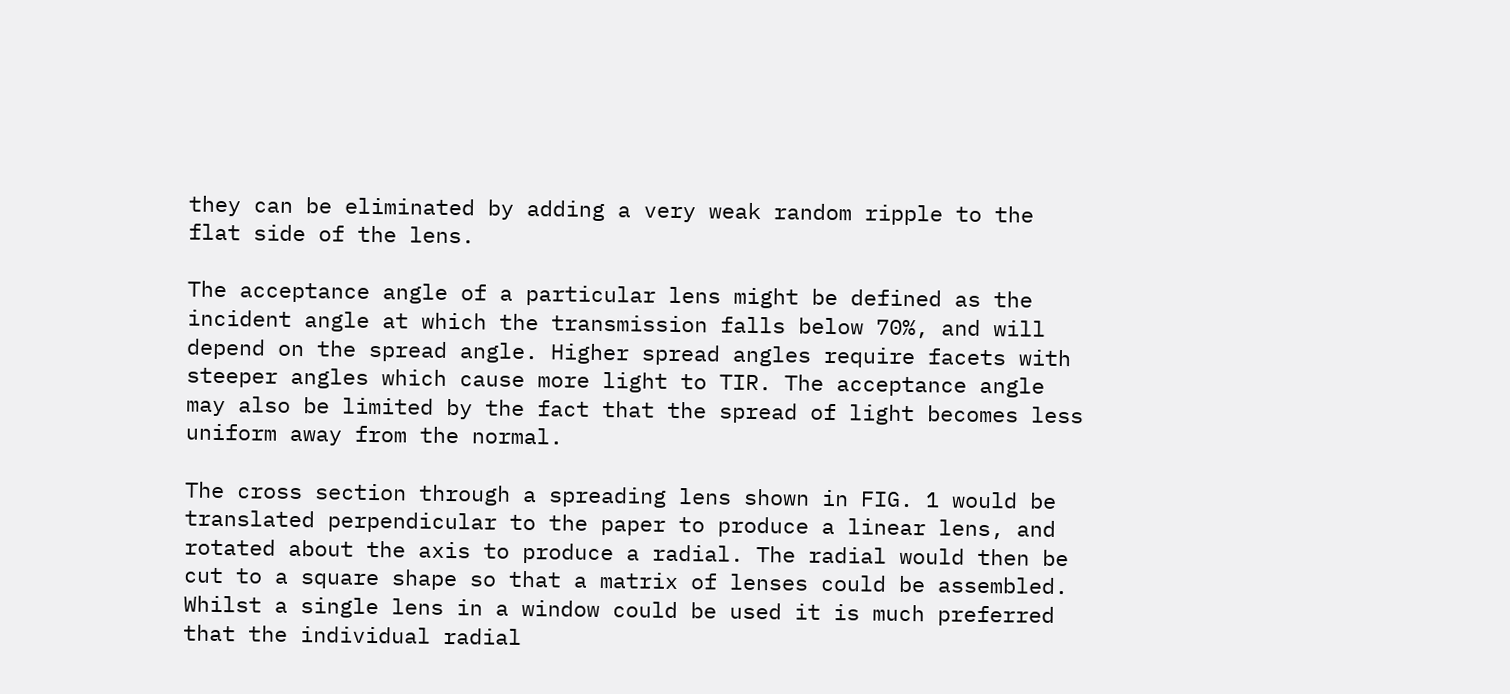they can be eliminated by adding a very weak random ripple to the flat side of the lens.

The acceptance angle of a particular lens might be defined as the incident angle at which the transmission falls below 70%, and will depend on the spread angle. Higher spread angles require facets with steeper angles which cause more light to TIR. The acceptance angle may also be limited by the fact that the spread of light becomes less uniform away from the normal.

The cross section through a spreading lens shown in FIG. 1 would be translated perpendicular to the paper to produce a linear lens, and rotated about the axis to produce a radial. The radial would then be cut to a square shape so that a matrix of lenses could be assembled. Whilst a single lens in a window could be used it is much preferred that the individual radial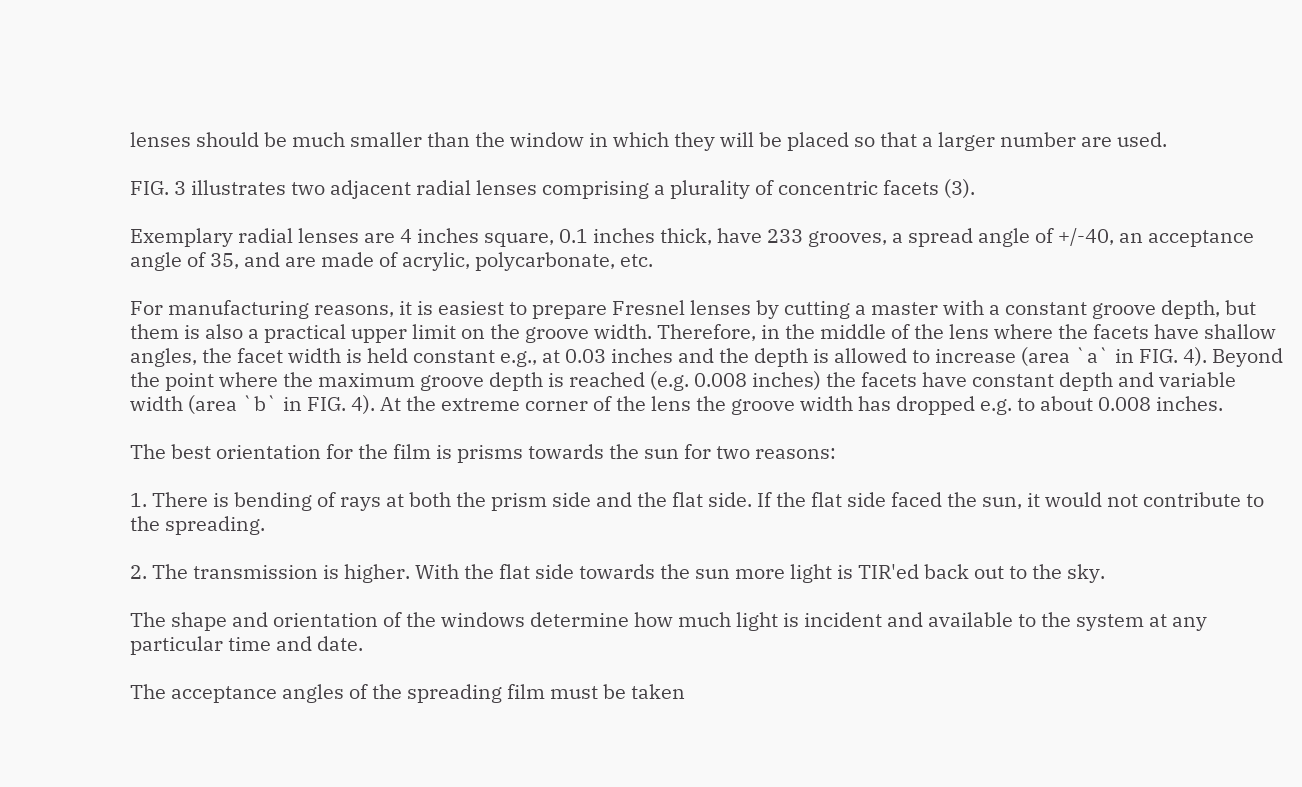lenses should be much smaller than the window in which they will be placed so that a larger number are used.

FIG. 3 illustrates two adjacent radial lenses comprising a plurality of concentric facets (3).

Exemplary radial lenses are 4 inches square, 0.1 inches thick, have 233 grooves, a spread angle of +/-40, an acceptance angle of 35, and are made of acrylic, polycarbonate, etc.

For manufacturing reasons, it is easiest to prepare Fresnel lenses by cutting a master with a constant groove depth, but them is also a practical upper limit on the groove width. Therefore, in the middle of the lens where the facets have shallow angles, the facet width is held constant e.g., at 0.03 inches and the depth is allowed to increase (area `a` in FIG. 4). Beyond the point where the maximum groove depth is reached (e.g. 0.008 inches) the facets have constant depth and variable width (area `b` in FIG. 4). At the extreme corner of the lens the groove width has dropped e.g. to about 0.008 inches.

The best orientation for the film is prisms towards the sun for two reasons:

1. There is bending of rays at both the prism side and the flat side. If the flat side faced the sun, it would not contribute to the spreading.

2. The transmission is higher. With the flat side towards the sun more light is TIR'ed back out to the sky.

The shape and orientation of the windows determine how much light is incident and available to the system at any particular time and date.

The acceptance angles of the spreading film must be taken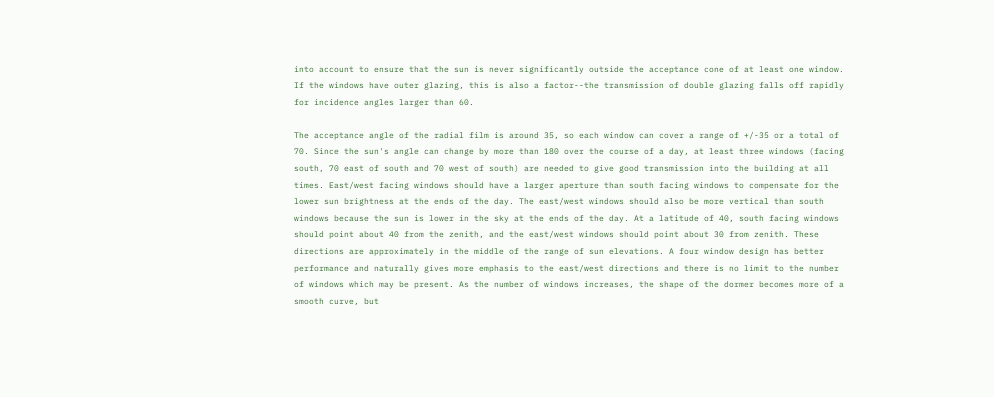into account to ensure that the sun is never significantly outside the acceptance cone of at least one window. If the windows have outer glazing, this is also a factor--the transmission of double glazing falls off rapidly for incidence angles larger than 60.

The acceptance angle of the radial film is around 35, so each window can cover a range of +/-35 or a total of 70. Since the sun's angle can change by more than 180 over the course of a day, at least three windows (facing south, 70 east of south and 70 west of south) are needed to give good transmission into the building at all times. East/west facing windows should have a larger aperture than south facing windows to compensate for the lower sun brightness at the ends of the day. The east/west windows should also be more vertical than south windows because the sun is lower in the sky at the ends of the day. At a latitude of 40, south facing windows should point about 40 from the zenith, and the east/west windows should point about 30 from zenith. These directions are approximately in the middle of the range of sun elevations. A four window design has better performance and naturally gives more emphasis to the east/west directions and there is no limit to the number of windows which may be present. As the number of windows increases, the shape of the dormer becomes more of a smooth curve, but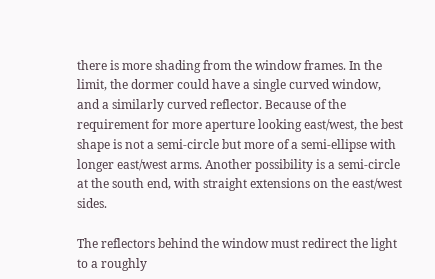there is more shading from the window frames. In the limit, the dormer could have a single curved window, and a similarly curved reflector. Because of the requirement for more aperture looking east/west, the best shape is not a semi-circle but more of a semi-ellipse with longer east/west arms. Another possibility is a semi-circle at the south end, with straight extensions on the east/west sides.

The reflectors behind the window must redirect the light to a roughly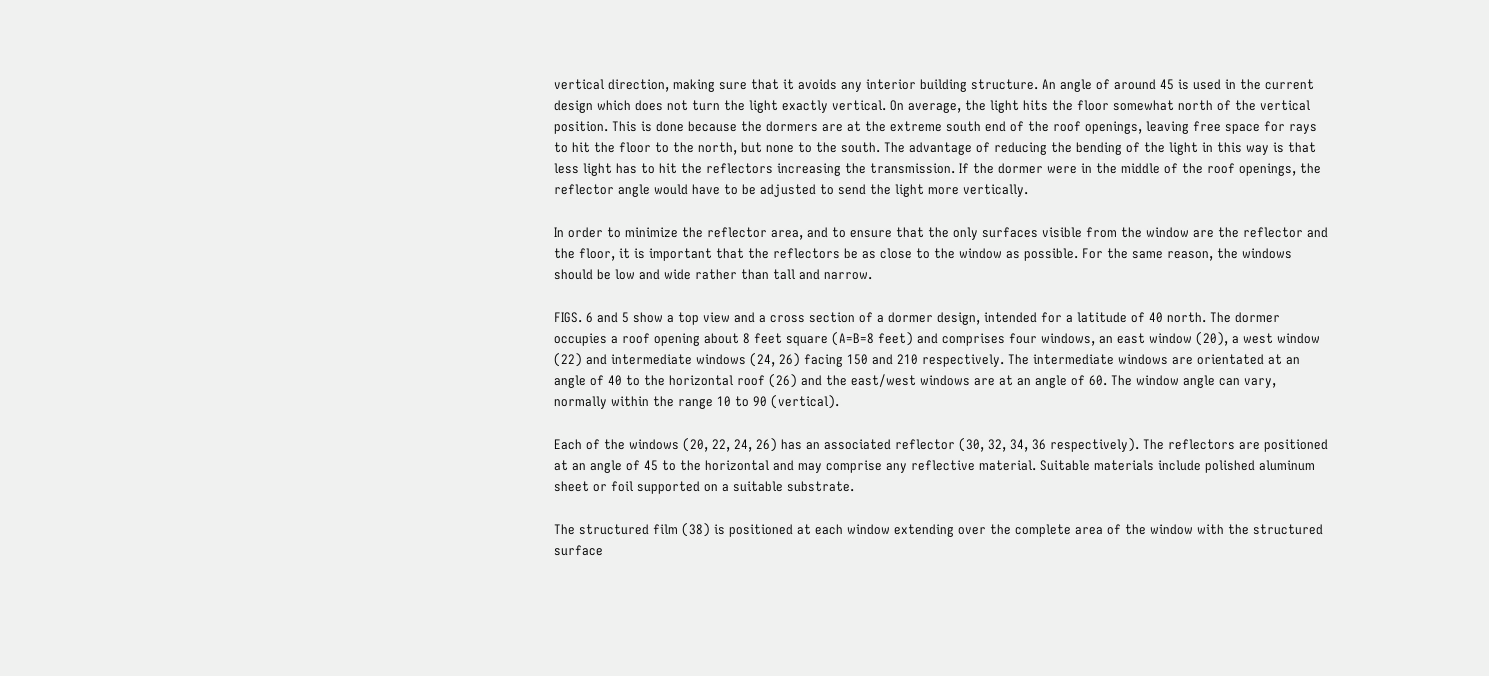vertical direction, making sure that it avoids any interior building structure. An angle of around 45 is used in the current design which does not turn the light exactly vertical. On average, the light hits the floor somewhat north of the vertical position. This is done because the dormers are at the extreme south end of the roof openings, leaving free space for rays to hit the floor to the north, but none to the south. The advantage of reducing the bending of the light in this way is that less light has to hit the reflectors increasing the transmission. If the dormer were in the middle of the roof openings, the reflector angle would have to be adjusted to send the light more vertically.

In order to minimize the reflector area, and to ensure that the only surfaces visible from the window are the reflector and the floor, it is important that the reflectors be as close to the window as possible. For the same reason, the windows should be low and wide rather than tall and narrow.

FIGS. 6 and 5 show a top view and a cross section of a dormer design, intended for a latitude of 40 north. The dormer occupies a roof opening about 8 feet square (A=B=8 feet) and comprises four windows, an east window (20), a west window (22) and intermediate windows (24, 26) facing 150 and 210 respectively. The intermediate windows are orientated at an angle of 40 to the horizontal roof (26) and the east/west windows are at an angle of 60. The window angle can vary, normally within the range 10 to 90 (vertical).

Each of the windows (20, 22, 24, 26) has an associated reflector (30, 32, 34, 36 respectively). The reflectors are positioned at an angle of 45 to the horizontal and may comprise any reflective material. Suitable materials include polished aluminum sheet or foil supported on a suitable substrate.

The structured film (38) is positioned at each window extending over the complete area of the window with the structured surface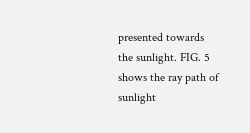presented towards the sunlight. FIG. 5 shows the ray path of sunlight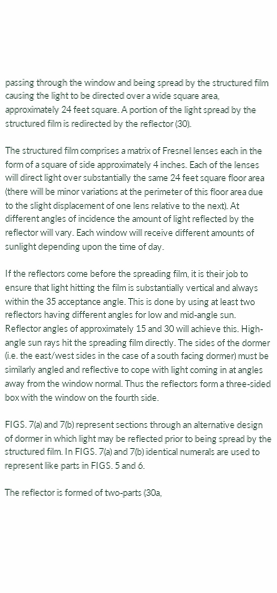passing through the window and being spread by the structured film causing the light to be directed over a wide square area, approximately 24 feet square. A portion of the light spread by the structured film is redirected by the reflector (30).

The structured film comprises a matrix of Fresnel lenses each in the form of a square of side approximately 4 inches. Each of the lenses will direct light over substantially the same 24 feet square floor area (there will be minor variations at the perimeter of this floor area due to the slight displacement of one lens relative to the next). At different angles of incidence the amount of light reflected by the reflector will vary. Each window will receive different amounts of sunlight depending upon the time of day.

If the reflectors come before the spreading film, it is their job to ensure that light hitting the film is substantially vertical and always within the 35 acceptance angle. This is done by using at least two reflectors having different angles for low and mid-angle sun. Reflector angles of approximately 15 and 30 will achieve this. High-angle sun rays hit the spreading film directly. The sides of the dormer (i.e. the east/west sides in the case of a south facing dormer) must be similarly angled and reflective to cope with light coming in at angles away from the window normal. Thus the reflectors form a three-sided box with the window on the fourth side.

FIGS. 7(a) and 7(b) represent sections through an alternative design of dormer in which light may be reflected prior to being spread by the structured film. In FIGS. 7(a) and 7(b) identical numerals are used to represent like parts in FIGS. 5 and 6.

The reflector is formed of two-parts (30a,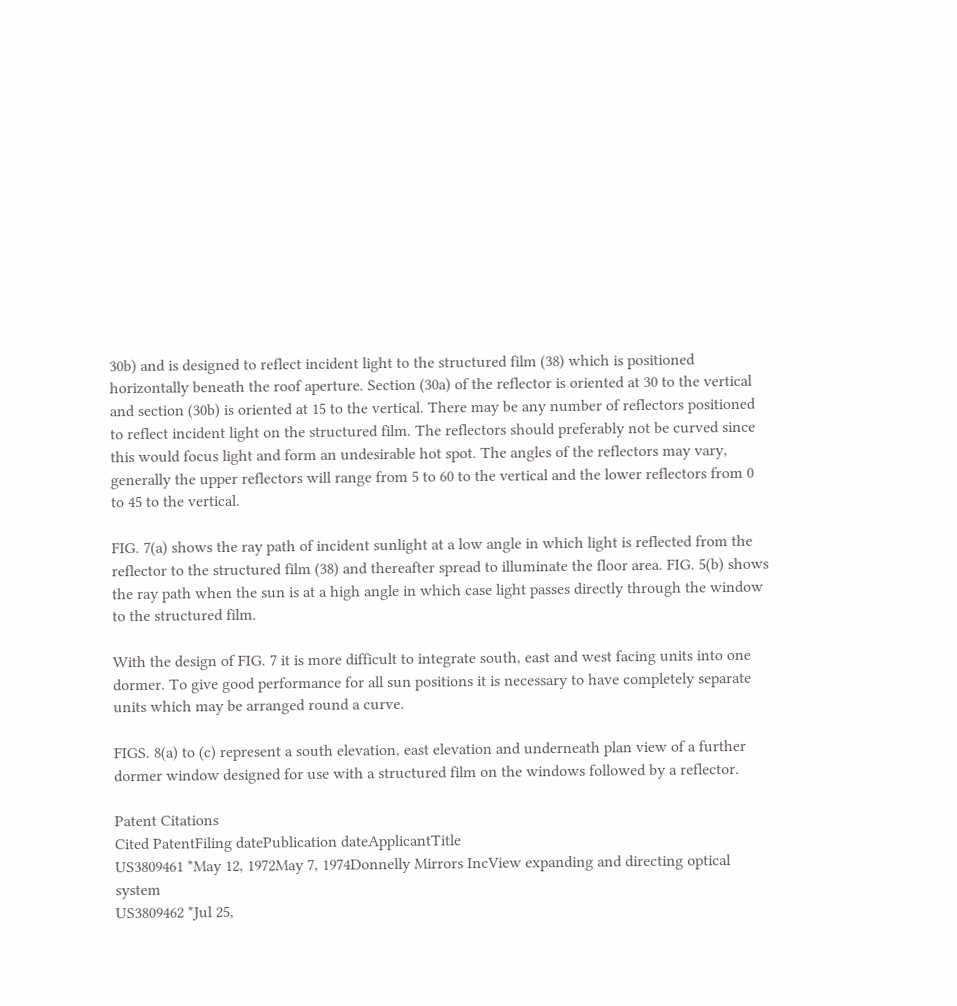30b) and is designed to reflect incident light to the structured film (38) which is positioned horizontally beneath the roof aperture. Section (30a) of the reflector is oriented at 30 to the vertical and section (30b) is oriented at 15 to the vertical. There may be any number of reflectors positioned to reflect incident light on the structured film. The reflectors should preferably not be curved since this would focus light and form an undesirable hot spot. The angles of the reflectors may vary, generally the upper reflectors will range from 5 to 60 to the vertical and the lower reflectors from 0 to 45 to the vertical.

FIG. 7(a) shows the ray path of incident sunlight at a low angle in which light is reflected from the reflector to the structured film (38) and thereafter spread to illuminate the floor area. FIG. 5(b) shows the ray path when the sun is at a high angle in which case light passes directly through the window to the structured film.

With the design of FIG. 7 it is more difficult to integrate south, east and west facing units into one dormer. To give good performance for all sun positions it is necessary to have completely separate units which may be arranged round a curve.

FIGS. 8(a) to (c) represent a south elevation, east elevation and underneath plan view of a further dormer window designed for use with a structured film on the windows followed by a reflector.

Patent Citations
Cited PatentFiling datePublication dateApplicantTitle
US3809461 *May 12, 1972May 7, 1974Donnelly Mirrors IncView expanding and directing optical system
US3809462 *Jul 25,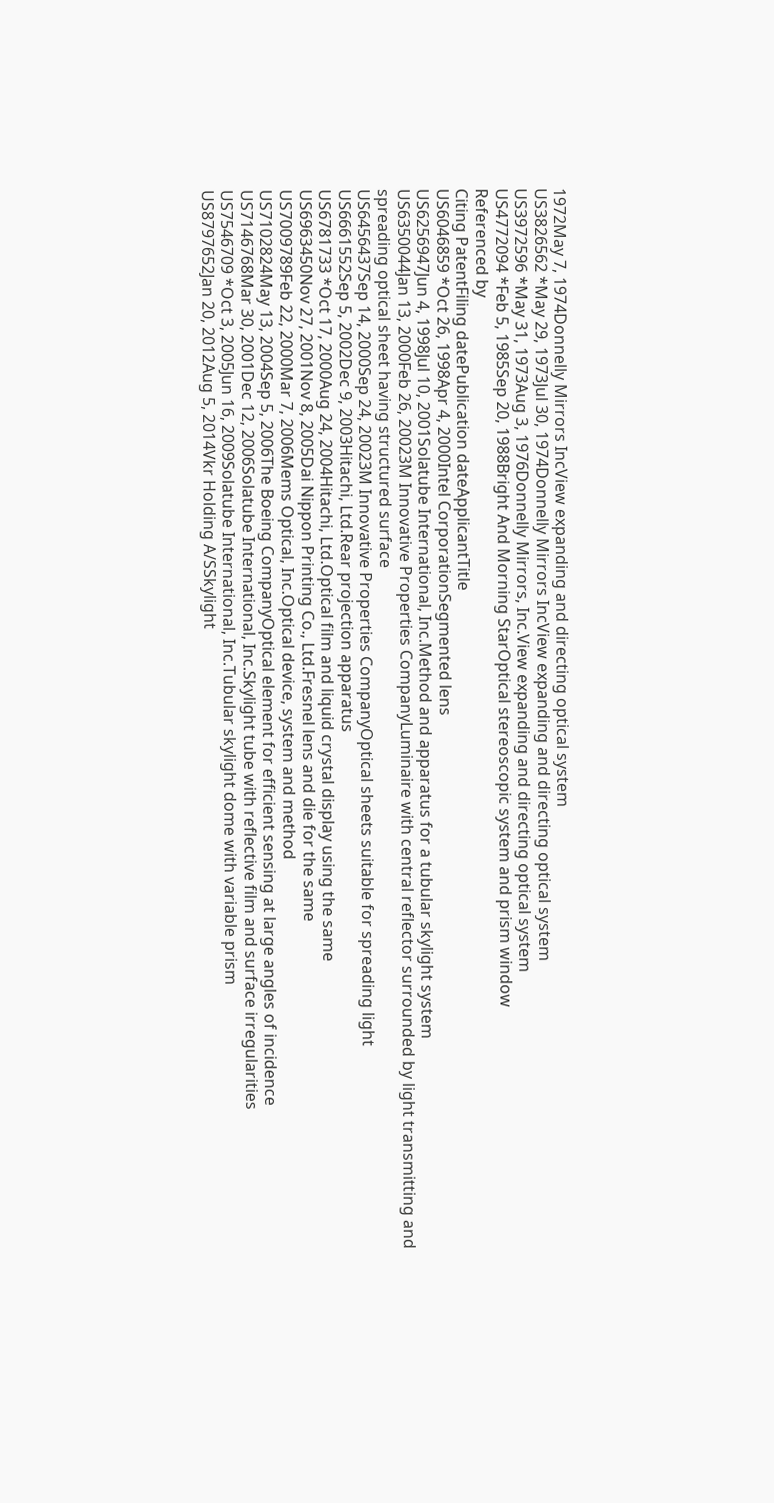1972May 7, 1974Donnelly Mirrors IncView expanding and directing optical system
US3826562 *May 29, 1973Jul 30, 1974Donnelly Mirrors IncView expanding and directing optical system
US3972596 *May 31, 1973Aug 3, 1976Donnelly Mirrors, Inc.View expanding and directing optical system
US4772094 *Feb 5, 1985Sep 20, 1988Bright And Morning StarOptical stereoscopic system and prism window
Referenced by
Citing PatentFiling datePublication dateApplicantTitle
US6046859 *Oct 26, 1998Apr 4, 2000Intel CorporationSegmented lens
US6256947Jun 4, 1998Jul 10, 2001Solatube International, Inc.Method and apparatus for a tubular skylight system
US6350044Jan 13, 2000Feb 26, 20023M Innovative Properties CompanyLuminaire with central reflector surrounded by light transmitting and spreading optical sheet having structured surface
US6456437Sep 14, 2000Sep 24, 20023M Innovative Properties CompanyOptical sheets suitable for spreading light
US6661552Sep 5, 2002Dec 9, 2003Hitachi, Ltd.Rear projection apparatus
US6781733 *Oct 17, 2000Aug 24, 2004Hitachi, Ltd.Optical film and liquid crystal display using the same
US6963450Nov 27, 2001Nov 8, 2005Dai Nippon Printing Co., Ltd.Fresnel lens and die for the same
US7009789Feb 22, 2000Mar 7, 2006Mems Optical, Inc.Optical device, system and method
US7102824May 13, 2004Sep 5, 2006The Boeing CompanyOptical element for efficient sensing at large angles of incidence
US7146768Mar 30, 2001Dec 12, 2006Solatube International, Inc.Skylight tube with reflective film and surface irregularities
US7546709 *Oct 3, 2005Jun 16, 2009Solatube International, Inc.Tubular skylight dome with variable prism
US8797652Jan 20, 2012Aug 5, 2014Vkr Holding A/SSkylight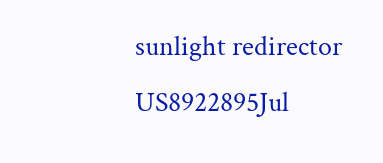sunlight redirector
US8922895Jul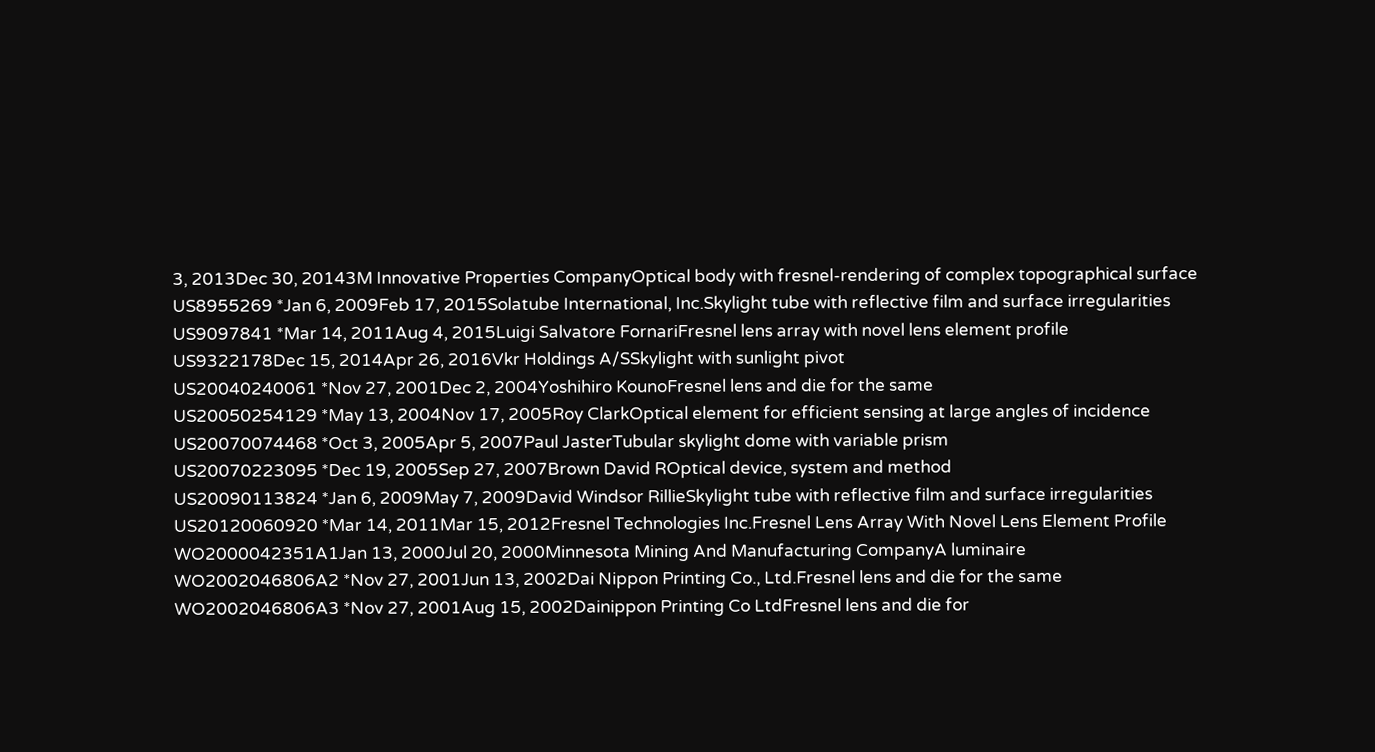3, 2013Dec 30, 20143M Innovative Properties CompanyOptical body with fresnel-rendering of complex topographical surface
US8955269 *Jan 6, 2009Feb 17, 2015Solatube International, Inc.Skylight tube with reflective film and surface irregularities
US9097841 *Mar 14, 2011Aug 4, 2015Luigi Salvatore FornariFresnel lens array with novel lens element profile
US9322178Dec 15, 2014Apr 26, 2016Vkr Holdings A/SSkylight with sunlight pivot
US20040240061 *Nov 27, 2001Dec 2, 2004Yoshihiro KounoFresnel lens and die for the same
US20050254129 *May 13, 2004Nov 17, 2005Roy ClarkOptical element for efficient sensing at large angles of incidence
US20070074468 *Oct 3, 2005Apr 5, 2007Paul JasterTubular skylight dome with variable prism
US20070223095 *Dec 19, 2005Sep 27, 2007Brown David ROptical device, system and method
US20090113824 *Jan 6, 2009May 7, 2009David Windsor RillieSkylight tube with reflective film and surface irregularities
US20120060920 *Mar 14, 2011Mar 15, 2012Fresnel Technologies Inc.Fresnel Lens Array With Novel Lens Element Profile
WO2000042351A1Jan 13, 2000Jul 20, 2000Minnesota Mining And Manufacturing CompanyA luminaire
WO2002046806A2 *Nov 27, 2001Jun 13, 2002Dai Nippon Printing Co., Ltd.Fresnel lens and die for the same
WO2002046806A3 *Nov 27, 2001Aug 15, 2002Dainippon Printing Co LtdFresnel lens and die for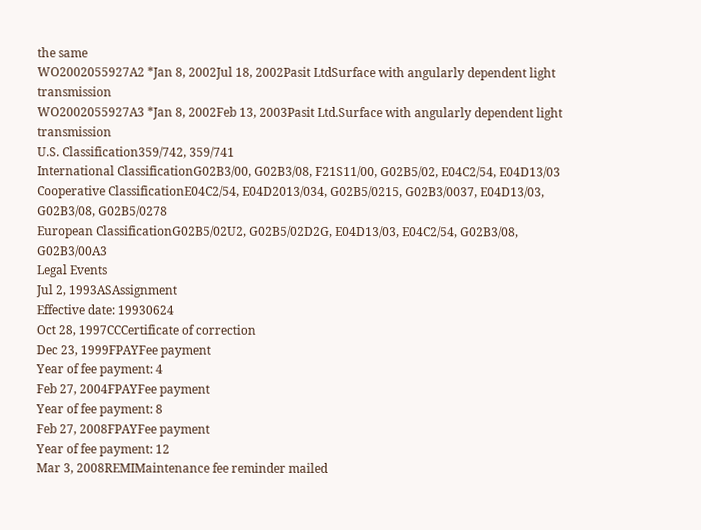the same
WO2002055927A2 *Jan 8, 2002Jul 18, 2002Pasit LtdSurface with angularly dependent light transmission
WO2002055927A3 *Jan 8, 2002Feb 13, 2003Pasit Ltd.Surface with angularly dependent light transmission
U.S. Classification359/742, 359/741
International ClassificationG02B3/00, G02B3/08, F21S11/00, G02B5/02, E04C2/54, E04D13/03
Cooperative ClassificationE04C2/54, E04D2013/034, G02B5/0215, G02B3/0037, E04D13/03, G02B3/08, G02B5/0278
European ClassificationG02B5/02U2, G02B5/02D2G, E04D13/03, E04C2/54, G02B3/08, G02B3/00A3
Legal Events
Jul 2, 1993ASAssignment
Effective date: 19930624
Oct 28, 1997CCCertificate of correction
Dec 23, 1999FPAYFee payment
Year of fee payment: 4
Feb 27, 2004FPAYFee payment
Year of fee payment: 8
Feb 27, 2008FPAYFee payment
Year of fee payment: 12
Mar 3, 2008REMIMaintenance fee reminder mailed